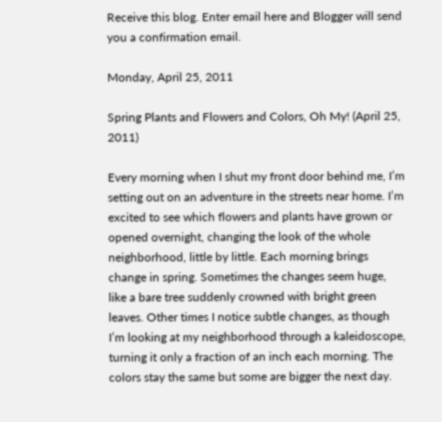Receive this blog. Enter email here and Blogger will send you a confirmation email.

Monday, April 25, 2011

Spring Plants and Flowers and Colors, Oh My! (April 25, 2011)

Every morning when I shut my front door behind me, I’m setting out on an adventure in the streets near home. I’m excited to see which flowers and plants have grown or opened overnight, changing the look of the whole neighborhood, little by little. Each morning brings change in spring. Sometimes the changes seem huge, like a bare tree suddenly crowned with bright green leaves. Other times I notice subtle changes, as though I’m looking at my neighborhood through a kaleidoscope, turning it only a fraction of an inch each morning. The colors stay the same but some are bigger the next day.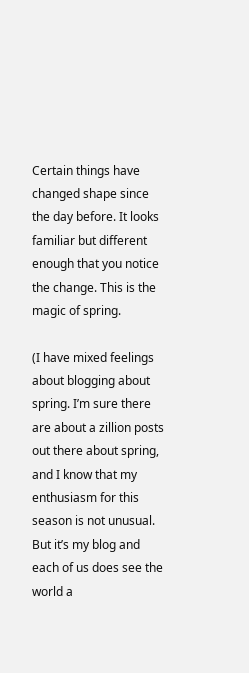Certain things have changed shape since the day before. It looks familiar but different enough that you notice the change. This is the magic of spring.

(I have mixed feelings about blogging about spring. I’m sure there are about a zillion posts out there about spring, and I know that my enthusiasm for this season is not unusual. But it’s my blog and each of us does see the world a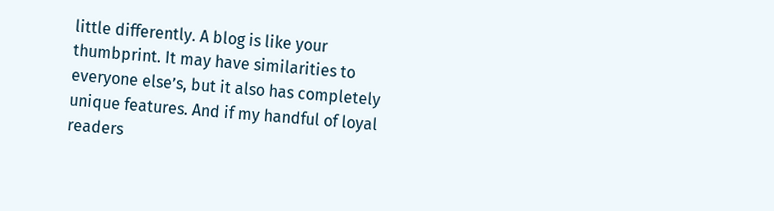little differently. A blog is like your thumbprint. It may have similarities to everyone else’s, but it also has completely unique features. And if my handful of loyal readers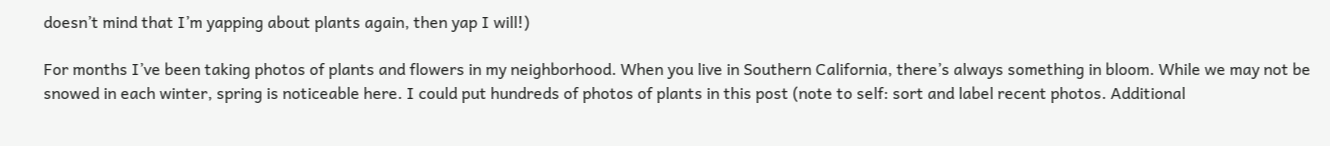doesn’t mind that I’m yapping about plants again, then yap I will!)

For months I’ve been taking photos of plants and flowers in my neighborhood. When you live in Southern California, there’s always something in bloom. While we may not be snowed in each winter, spring is noticeable here. I could put hundreds of photos of plants in this post (note to self: sort and label recent photos. Additional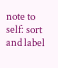note to self: sort and label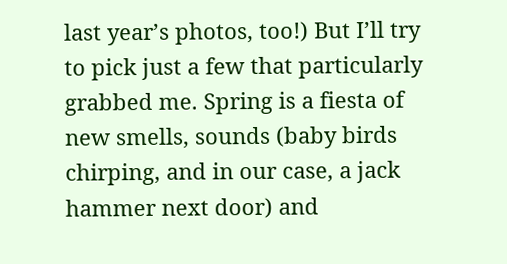last year’s photos, too!) But I’ll try to pick just a few that particularly grabbed me. Spring is a fiesta of new smells, sounds (baby birds chirping, and in our case, a jack hammer next door) and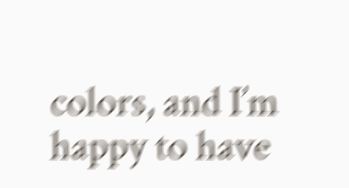colors, and I’m happy to have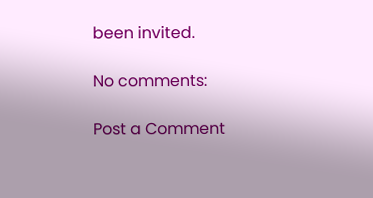been invited.

No comments:

Post a Comment